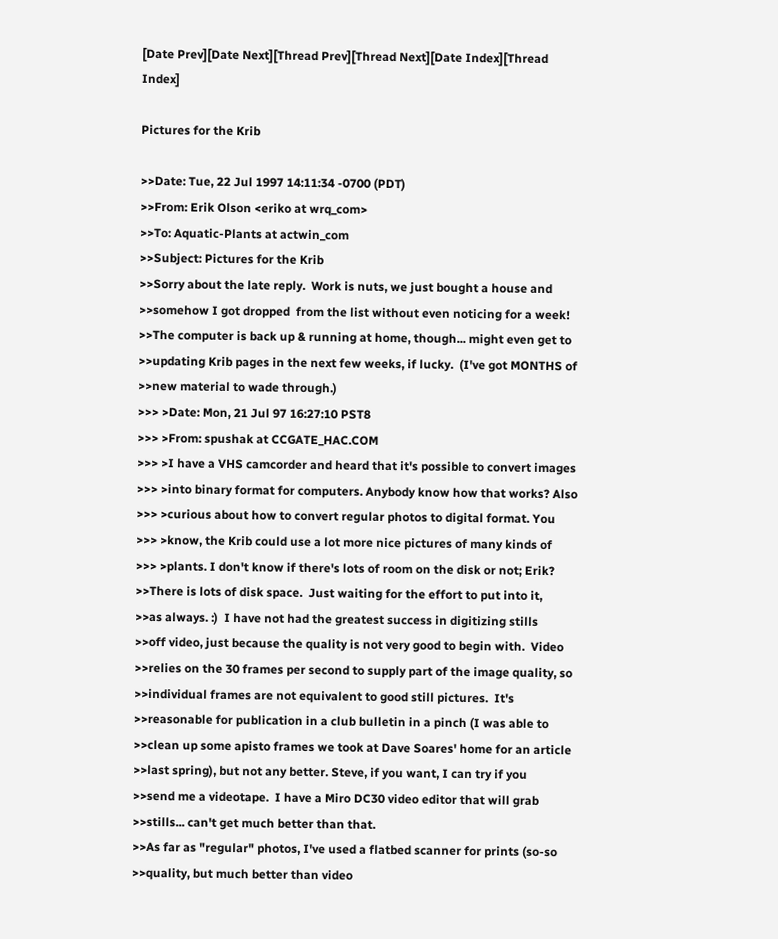[Date Prev][Date Next][Thread Prev][Thread Next][Date Index][Thread Index]

Pictures for the Krib

>>Date: Tue, 22 Jul 1997 14:11:34 -0700 (PDT)
>>From: Erik Olson <eriko at wrq_com>
>>To: Aquatic-Plants at actwin_com
>>Subject: Pictures for the Krib
>>Sorry about the late reply.  Work is nuts, we just bought a house and
>>somehow I got dropped  from the list without even noticing for a week!
>>The computer is back up & running at home, though... might even get to
>>updating Krib pages in the next few weeks, if lucky.  (I've got MONTHS of
>>new material to wade through.)
>>> >Date: Mon, 21 Jul 97 16:27:10 PST8
>>> >From: spushak at CCGATE_HAC.COM
>>> >I have a VHS camcorder and heard that it's possible to convert images
>>> >into binary format for computers. Anybody know how that works? Also
>>> >curious about how to convert regular photos to digital format. You
>>> >know, the Krib could use a lot more nice pictures of many kinds of
>>> >plants. I don't know if there's lots of room on the disk or not; Erik?
>>There is lots of disk space.  Just waiting for the effort to put into it,
>>as always. :)  I have not had the greatest success in digitizing stills
>>off video, just because the quality is not very good to begin with.  Video
>>relies on the 30 frames per second to supply part of the image quality, so
>>individual frames are not equivalent to good still pictures.  It's
>>reasonable for publication in a club bulletin in a pinch (I was able to
>>clean up some apisto frames we took at Dave Soares' home for an article
>>last spring), but not any better. Steve, if you want, I can try if you
>>send me a videotape.  I have a Miro DC30 video editor that will grab
>>stills... can't get much better than that.
>>As far as "regular" photos, I've used a flatbed scanner for prints (so-so
>>quality, but much better than video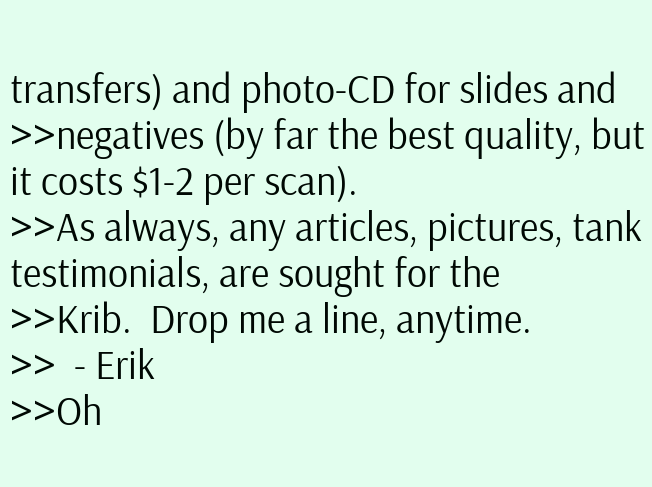transfers) and photo-CD for slides and
>>negatives (by far the best quality, but it costs $1-2 per scan).
>>As always, any articles, pictures, tank testimonials, are sought for the
>>Krib.  Drop me a line, anytime.
>>  - Erik
>>Oh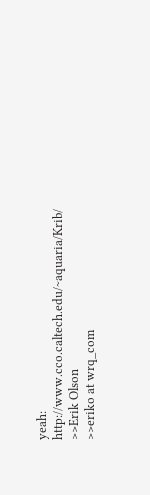yeah: http://www.cco.caltech.edu/~aquaria/Krib/
>>Erik Olson
>>eriko at wrq_com